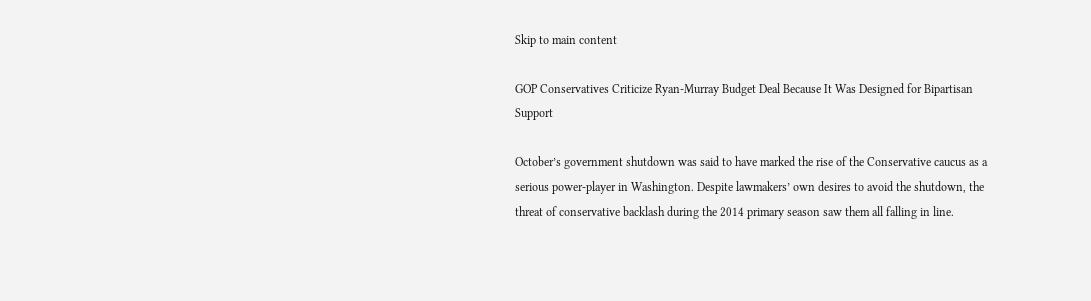Skip to main content

GOP Conservatives Criticize Ryan-Murray Budget Deal Because It Was Designed for Bipartisan Support

October’s government shutdown was said to have marked the rise of the Conservative caucus as a serious power-player in Washington. Despite lawmakers’ own desires to avoid the shutdown, the threat of conservative backlash during the 2014 primary season saw them all falling in line.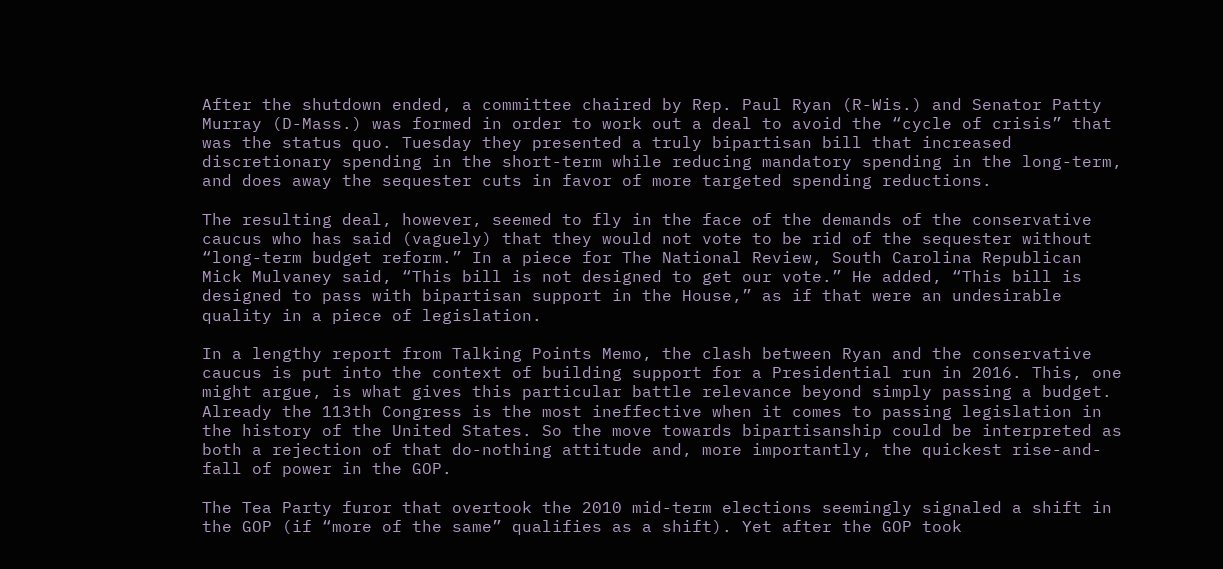After the shutdown ended, a committee chaired by Rep. Paul Ryan (R-Wis.) and Senator Patty Murray (D-Mass.) was formed in order to work out a deal to avoid the “cycle of crisis” that was the status quo. Tuesday they presented a truly bipartisan bill that increased discretionary spending in the short-term while reducing mandatory spending in the long-term, and does away the sequester cuts in favor of more targeted spending reductions.

The resulting deal, however, seemed to fly in the face of the demands of the conservative caucus who has said (vaguely) that they would not vote to be rid of the sequester without “long-term budget reform.” In a piece for The National Review, South Carolina Republican Mick Mulvaney said, “This bill is not designed to get our vote.” He added, “This bill is designed to pass with bipartisan support in the House,” as if that were an undesirable quality in a piece of legislation.

In a lengthy report from Talking Points Memo, the clash between Ryan and the conservative caucus is put into the context of building support for a Presidential run in 2016. This, one might argue, is what gives this particular battle relevance beyond simply passing a budget. Already the 113th Congress is the most ineffective when it comes to passing legislation in the history of the United States. So the move towards bipartisanship could be interpreted as both a rejection of that do-nothing attitude and, more importantly, the quickest rise-and-fall of power in the GOP.

The Tea Party furor that overtook the 2010 mid-term elections seemingly signaled a shift in the GOP (if “more of the same” qualifies as a shift). Yet after the GOP took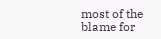most of the blame for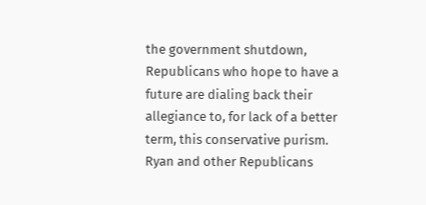the government shutdown, Republicans who hope to have a future are dialing back their allegiance to, for lack of a better term, this conservative purism. Ryan and other Republicans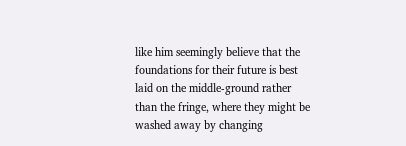like him seemingly believe that the foundations for their future is best laid on the middle-ground rather than the fringe, where they might be washed away by changing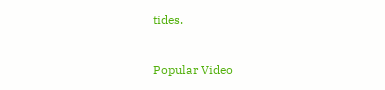tides.


Popular Video